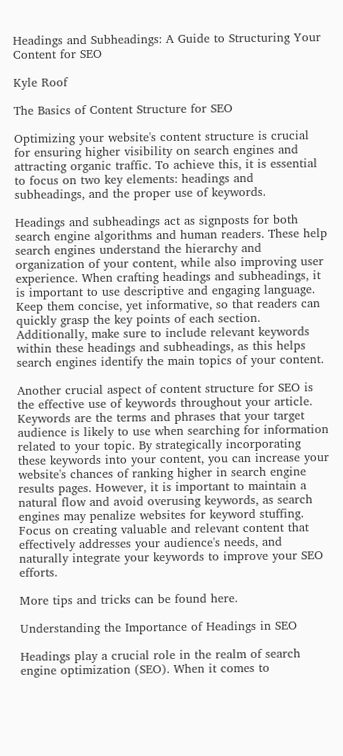Headings and Subheadings: A Guide to Structuring Your Content for SEO

Kyle Roof

The Basics of Content Structure for SEO

Optimizing your website's content structure is crucial for ensuring higher visibility on search engines and attracting organic traffic. To achieve this, it is essential to focus on two key elements: headings and subheadings, and the proper use of keywords.

Headings and subheadings act as signposts for both search engine algorithms and human readers. These help search engines understand the hierarchy and organization of your content, while also improving user experience. When crafting headings and subheadings, it is important to use descriptive and engaging language. Keep them concise, yet informative, so that readers can quickly grasp the key points of each section. Additionally, make sure to include relevant keywords within these headings and subheadings, as this helps search engines identify the main topics of your content.

Another crucial aspect of content structure for SEO is the effective use of keywords throughout your article. Keywords are the terms and phrases that your target audience is likely to use when searching for information related to your topic. By strategically incorporating these keywords into your content, you can increase your website's chances of ranking higher in search engine results pages. However, it is important to maintain a natural flow and avoid overusing keywords, as search engines may penalize websites for keyword stuffing. Focus on creating valuable and relevant content that effectively addresses your audience's needs, and naturally integrate your keywords to improve your SEO efforts.

More tips and tricks can be found here.

Understanding the Importance of Headings in SEO

Headings play a crucial role in the realm of search engine optimization (SEO). When it comes to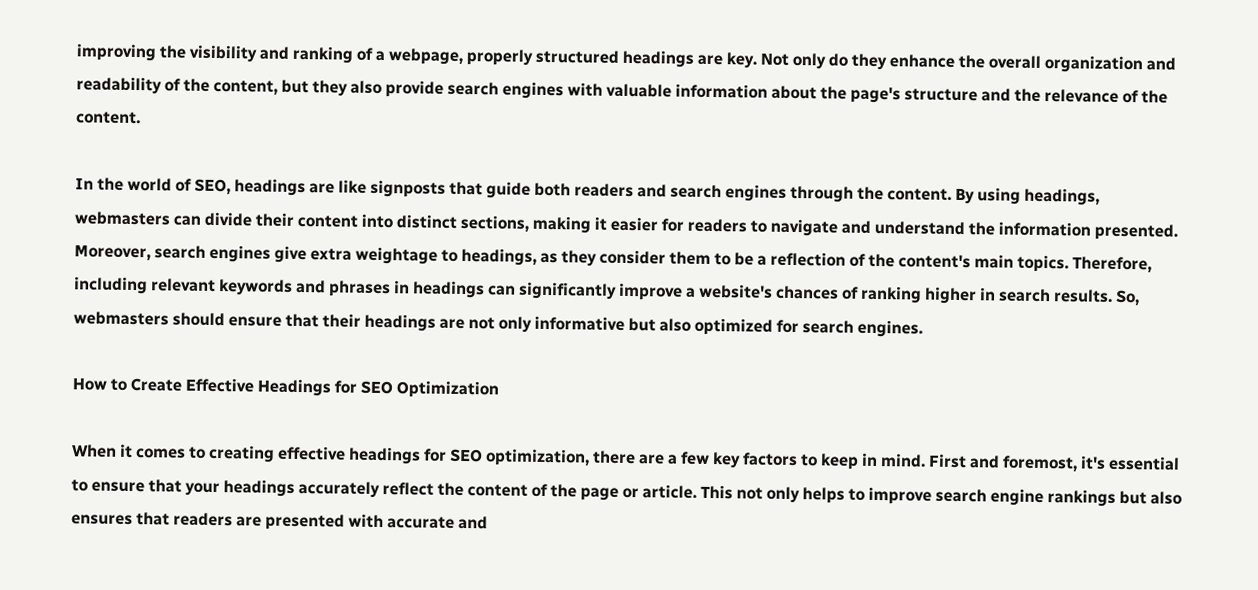improving the visibility and ranking of a webpage, properly structured headings are key. Not only do they enhance the overall organization and readability of the content, but they also provide search engines with valuable information about the page's structure and the relevance of the content.

In the world of SEO, headings are like signposts that guide both readers and search engines through the content. By using headings, webmasters can divide their content into distinct sections, making it easier for readers to navigate and understand the information presented. Moreover, search engines give extra weightage to headings, as they consider them to be a reflection of the content's main topics. Therefore, including relevant keywords and phrases in headings can significantly improve a website's chances of ranking higher in search results. So, webmasters should ensure that their headings are not only informative but also optimized for search engines.

How to Create Effective Headings for SEO Optimization

When it comes to creating effective headings for SEO optimization, there are a few key factors to keep in mind. First and foremost, it's essential to ensure that your headings accurately reflect the content of the page or article. This not only helps to improve search engine rankings but also ensures that readers are presented with accurate and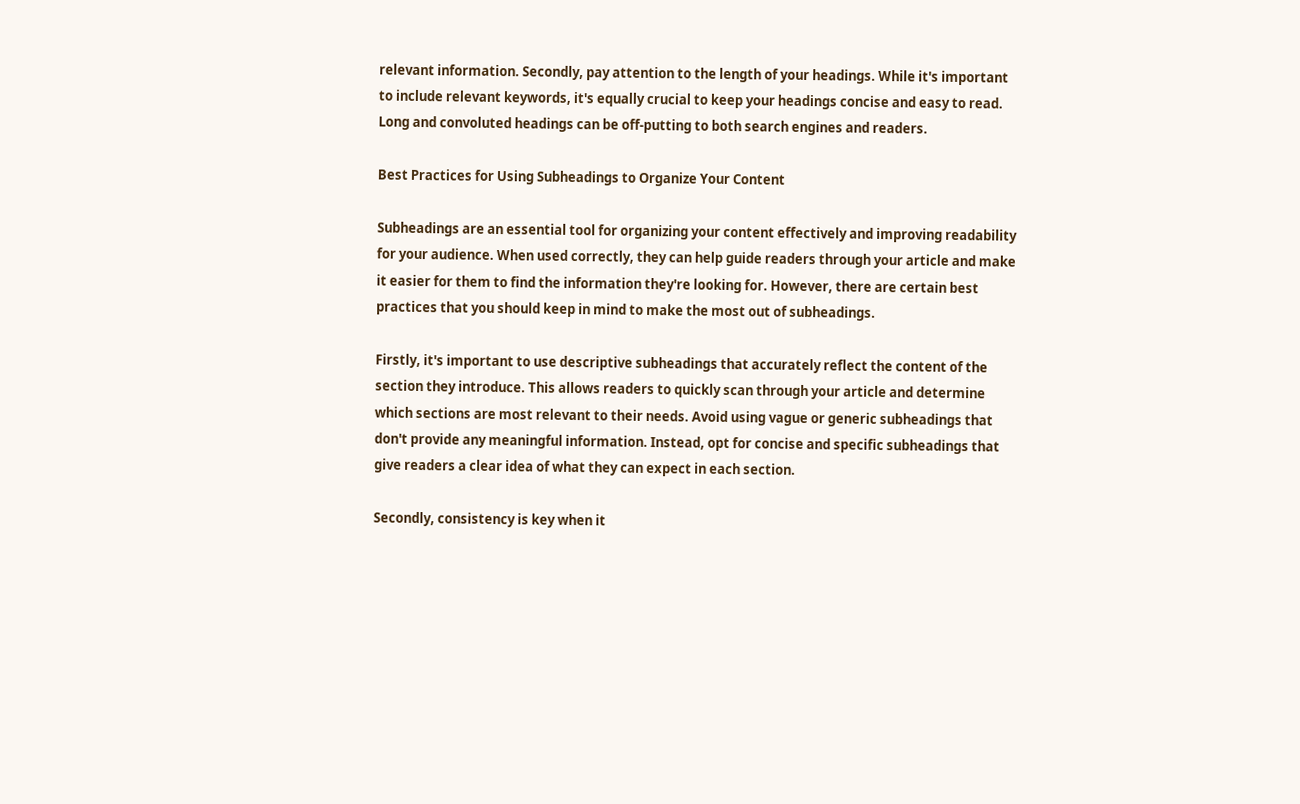relevant information. Secondly, pay attention to the length of your headings. While it's important to include relevant keywords, it's equally crucial to keep your headings concise and easy to read. Long and convoluted headings can be off-putting to both search engines and readers.

Best Practices for Using Subheadings to Organize Your Content

Subheadings are an essential tool for organizing your content effectively and improving readability for your audience. When used correctly, they can help guide readers through your article and make it easier for them to find the information they're looking for. However, there are certain best practices that you should keep in mind to make the most out of subheadings.

Firstly, it's important to use descriptive subheadings that accurately reflect the content of the section they introduce. This allows readers to quickly scan through your article and determine which sections are most relevant to their needs. Avoid using vague or generic subheadings that don't provide any meaningful information. Instead, opt for concise and specific subheadings that give readers a clear idea of what they can expect in each section.

Secondly, consistency is key when it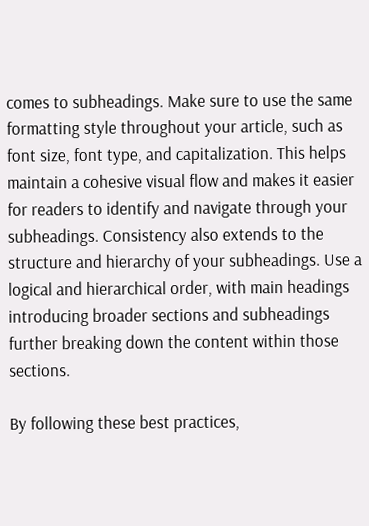comes to subheadings. Make sure to use the same formatting style throughout your article, such as font size, font type, and capitalization. This helps maintain a cohesive visual flow and makes it easier for readers to identify and navigate through your subheadings. Consistency also extends to the structure and hierarchy of your subheadings. Use a logical and hierarchical order, with main headings introducing broader sections and subheadings further breaking down the content within those sections.

By following these best practices,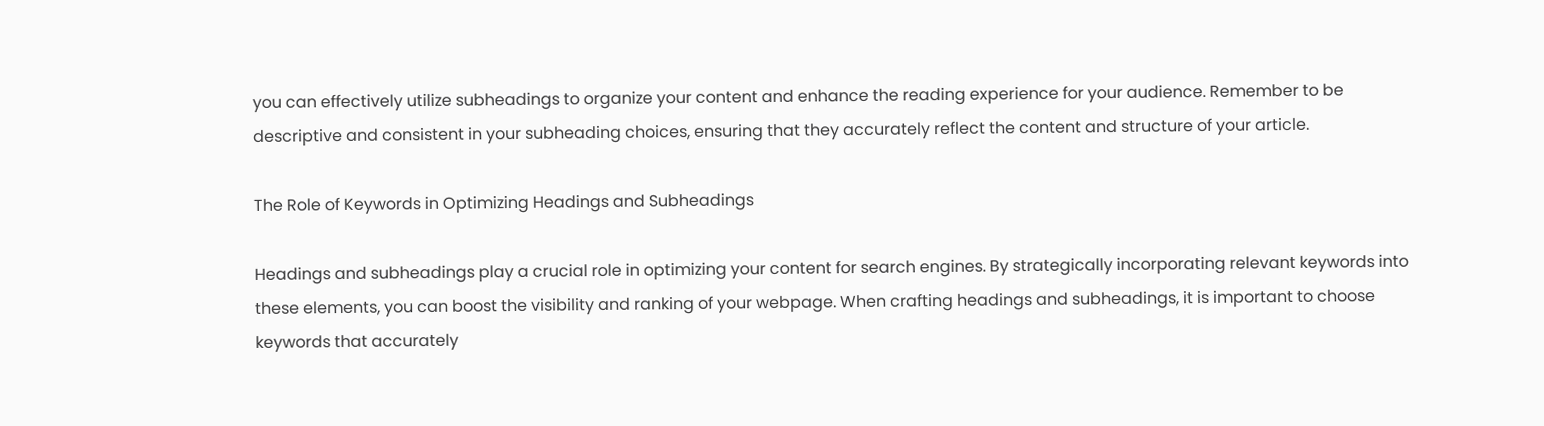you can effectively utilize subheadings to organize your content and enhance the reading experience for your audience. Remember to be descriptive and consistent in your subheading choices, ensuring that they accurately reflect the content and structure of your article.

The Role of Keywords in Optimizing Headings and Subheadings

Headings and subheadings play a crucial role in optimizing your content for search engines. By strategically incorporating relevant keywords into these elements, you can boost the visibility and ranking of your webpage. When crafting headings and subheadings, it is important to choose keywords that accurately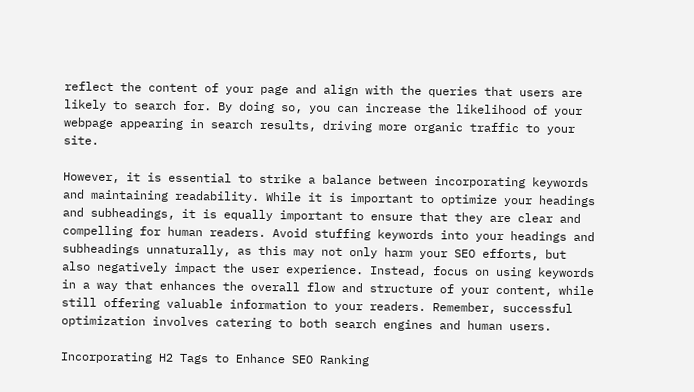reflect the content of your page and align with the queries that users are likely to search for. By doing so, you can increase the likelihood of your webpage appearing in search results, driving more organic traffic to your site.

However, it is essential to strike a balance between incorporating keywords and maintaining readability. While it is important to optimize your headings and subheadings, it is equally important to ensure that they are clear and compelling for human readers. Avoid stuffing keywords into your headings and subheadings unnaturally, as this may not only harm your SEO efforts, but also negatively impact the user experience. Instead, focus on using keywords in a way that enhances the overall flow and structure of your content, while still offering valuable information to your readers. Remember, successful optimization involves catering to both search engines and human users.

Incorporating H2 Tags to Enhance SEO Ranking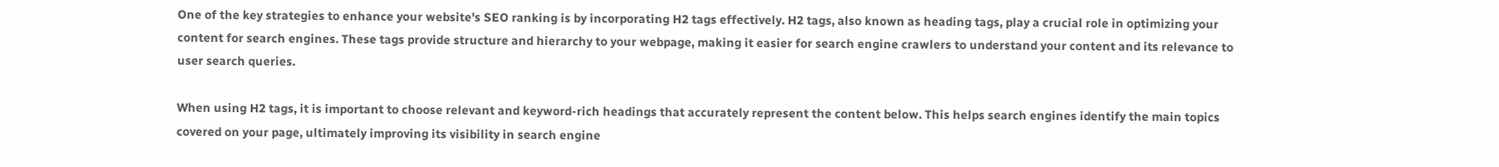One of the key strategies to enhance your website's SEO ranking is by incorporating H2 tags effectively. H2 tags, also known as heading tags, play a crucial role in optimizing your content for search engines. These tags provide structure and hierarchy to your webpage, making it easier for search engine crawlers to understand your content and its relevance to user search queries.

When using H2 tags, it is important to choose relevant and keyword-rich headings that accurately represent the content below. This helps search engines identify the main topics covered on your page, ultimately improving its visibility in search engine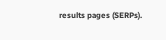results pages (SERPs).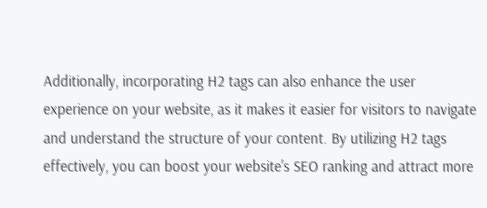Additionally, incorporating H2 tags can also enhance the user experience on your website, as it makes it easier for visitors to navigate and understand the structure of your content. By utilizing H2 tags effectively, you can boost your website's SEO ranking and attract more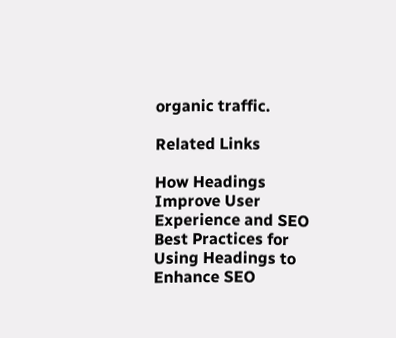organic traffic.

Related Links

How Headings Improve User Experience and SEO
Best Practices for Using Headings to Enhance SEO